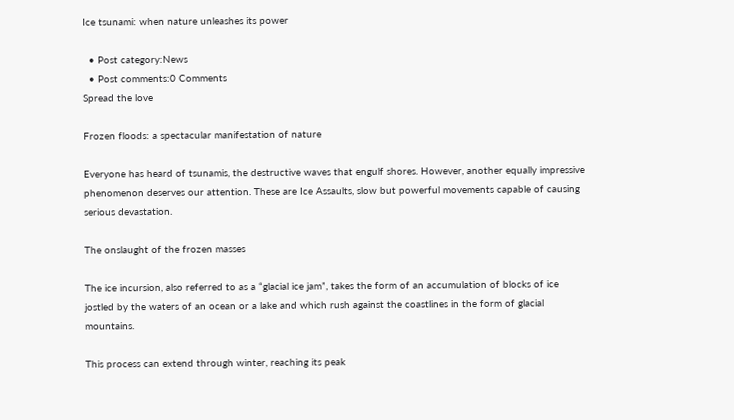Ice tsunami: when nature unleashes its power

  • Post category:News
  • Post comments:0 Comments
Spread the love

Frozen floods: a spectacular manifestation of nature

Everyone has heard of tsunamis, the destructive waves that engulf shores. However, another equally impressive phenomenon deserves our attention. These are Ice Assaults, slow but powerful movements capable of causing serious devastation.

The onslaught of the frozen masses

The ice incursion, also referred to as a “glacial ice jam”, takes the form of an accumulation of blocks of ice jostled by the waters of an ocean or a lake and which rush against the coastlines in the form of glacial mountains.

This process can extend through winter, reaching its peak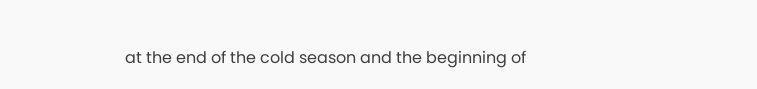at the end of the cold season and the beginning of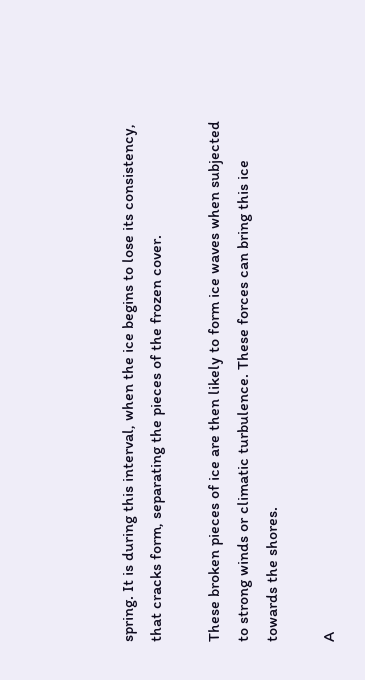spring. It is during this interval, when the ice begins to lose its consistency, that cracks form, separating the pieces of the frozen cover.

These broken pieces of ice are then likely to form ice waves when subjected to strong winds or climatic turbulence. These forces can bring this ice towards the shores.

A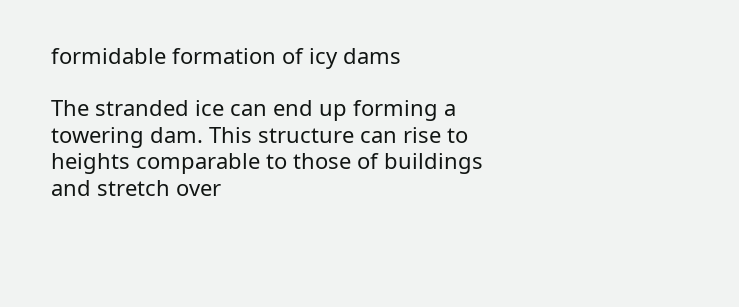formidable formation of icy dams

The stranded ice can end up forming a towering dam. This structure can rise to heights comparable to those of buildings and stretch over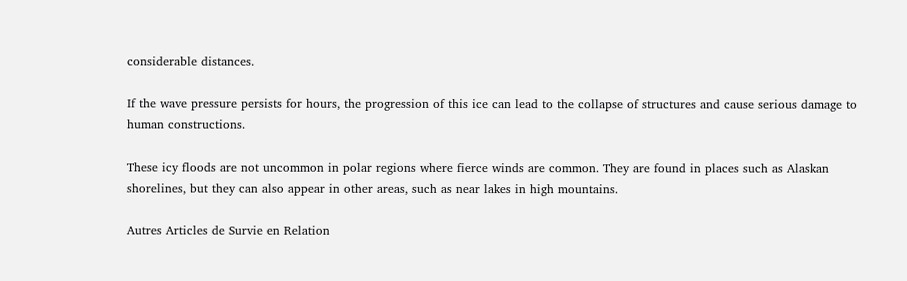considerable distances.

If the wave pressure persists for hours, the progression of this ice can lead to the collapse of structures and cause serious damage to human constructions.

These icy floods are not uncommon in polar regions where fierce winds are common. They are found in places such as Alaskan shorelines, but they can also appear in other areas, such as near lakes in high mountains.

Autres Articles de Survie en Relation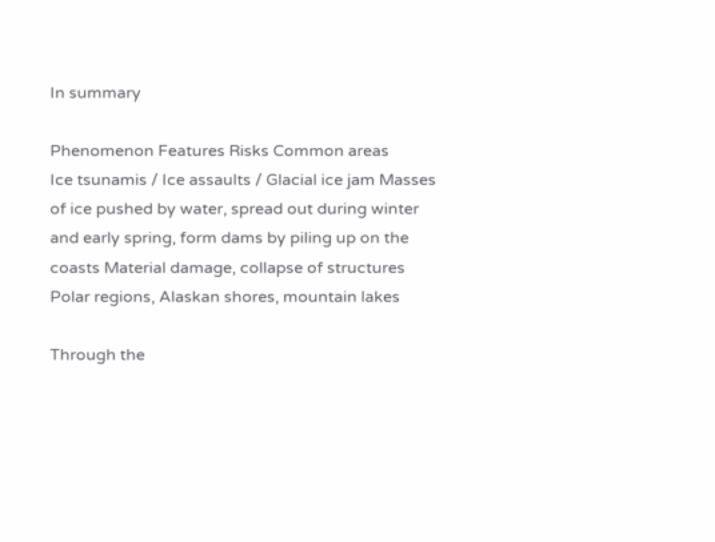In summary

Phenomenon Features Risks Common areas
Ice tsunamis / Ice assaults / Glacial ice jam Masses of ice pushed by water, spread out during winter and early spring, form dams by piling up on the coasts Material damage, collapse of structures Polar regions, Alaskan shores, mountain lakes

Through the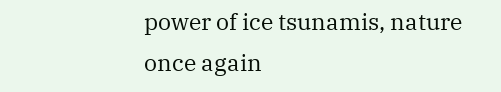power of ice tsunamis, nature once again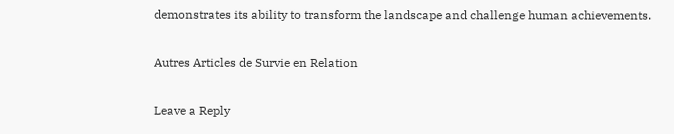demonstrates its ability to transform the landscape and challenge human achievements.

Autres Articles de Survie en Relation

Leave a Reply